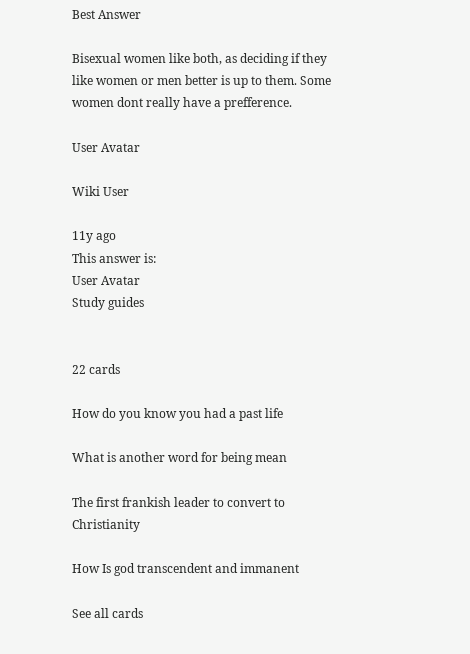Best Answer

Bisexual women like both, as deciding if they like women or men better is up to them. Some women dont really have a prefference.

User Avatar

Wiki User

11y ago
This answer is:
User Avatar
Study guides


22 cards

How do you know you had a past life

What is another word for being mean

The first frankish leader to convert to Christianity

How Is god transcendent and immanent

See all cards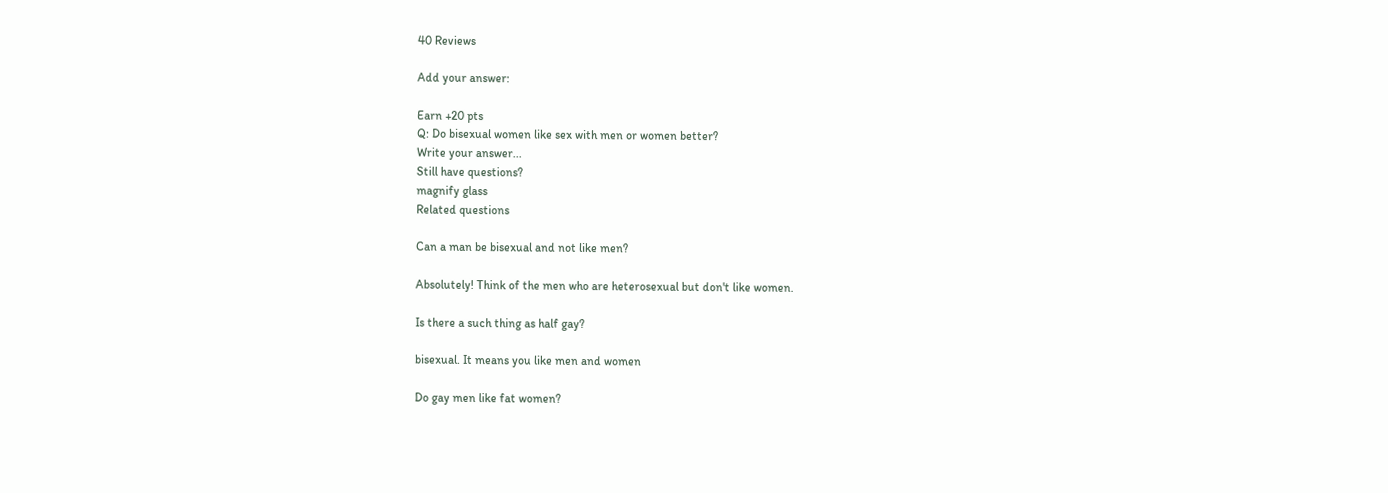40 Reviews

Add your answer:

Earn +20 pts
Q: Do bisexual women like sex with men or women better?
Write your answer...
Still have questions?
magnify glass
Related questions

Can a man be bisexual and not like men?

Absolutely! Think of the men who are heterosexual but don't like women.

Is there a such thing as half gay?

bisexual. It means you like men and women

Do gay men like fat women?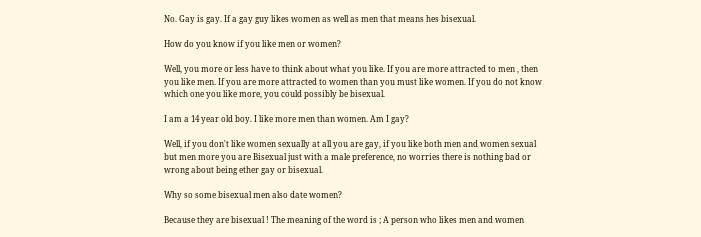No. Gay is gay. If a gay guy likes women as well as men that means hes bisexual.

How do you know if you like men or women?

Well, you more or less have to think about what you like. If you are more attracted to men , then you like men. If you are more attracted to women than you must like women. If you do not know which one you like more, you could possibly be bisexual.

I am a 14 year old boy. I like more men than women. Am I gay?

Well, if you don't like women sexually at all you are gay, if you like both men and women sexual but men more you are Bisexual just with a male preference, no worries there is nothing bad or wrong about being ether gay or bisexual.

Why so some bisexual men also date women?

Because they are bisexual ! The meaning of the word is ; A person who likes men and women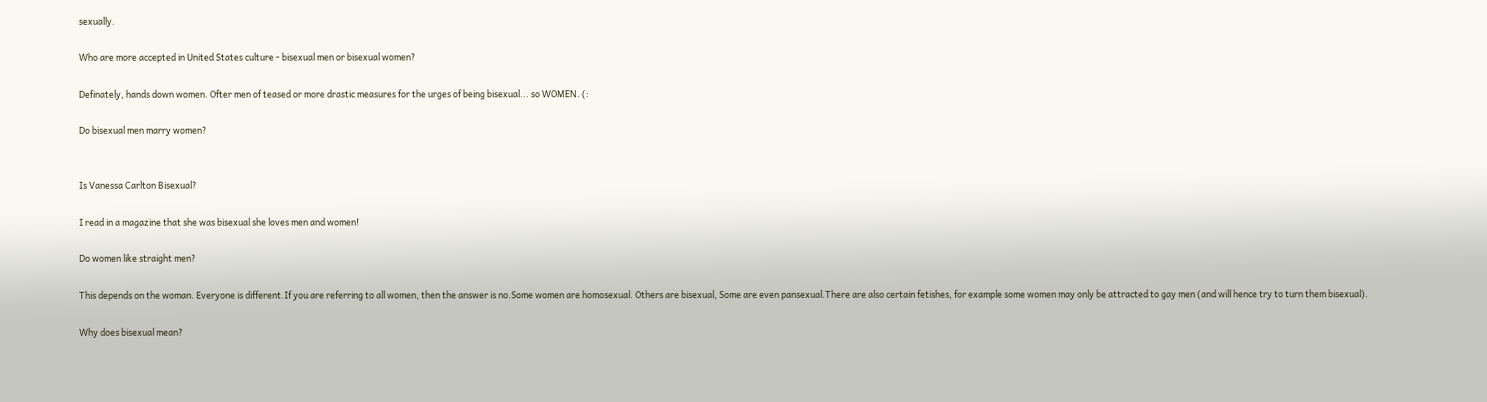sexually.

Who are more accepted in United States culture - bisexual men or bisexual women?

Definately, hands down women. Ofter men of teased or more drastic measures for the urges of being bisexual... so WOMEN. (:

Do bisexual men marry women?


Is Vanessa Carlton Bisexual?

I read in a magazine that she was bisexual she loves men and women!

Do women like straight men?

This depends on the woman. Everyone is different.If you are referring to all women, then the answer is no.Some women are homosexual. Others are bisexual, Some are even pansexual.There are also certain fetishes, for example some women may only be attracted to gay men (and will hence try to turn them bisexual).

Why does bisexual mean?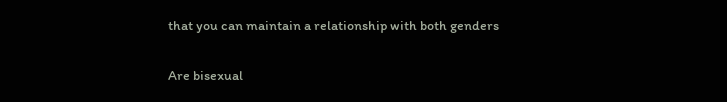that you can maintain a relationship with both genders

Are bisexual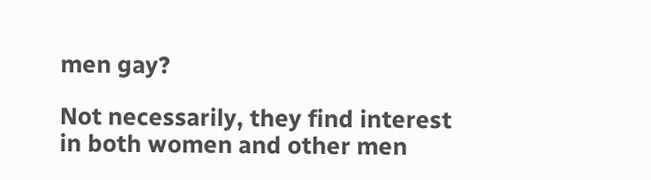men gay?

Not necessarily, they find interest in both women and other men